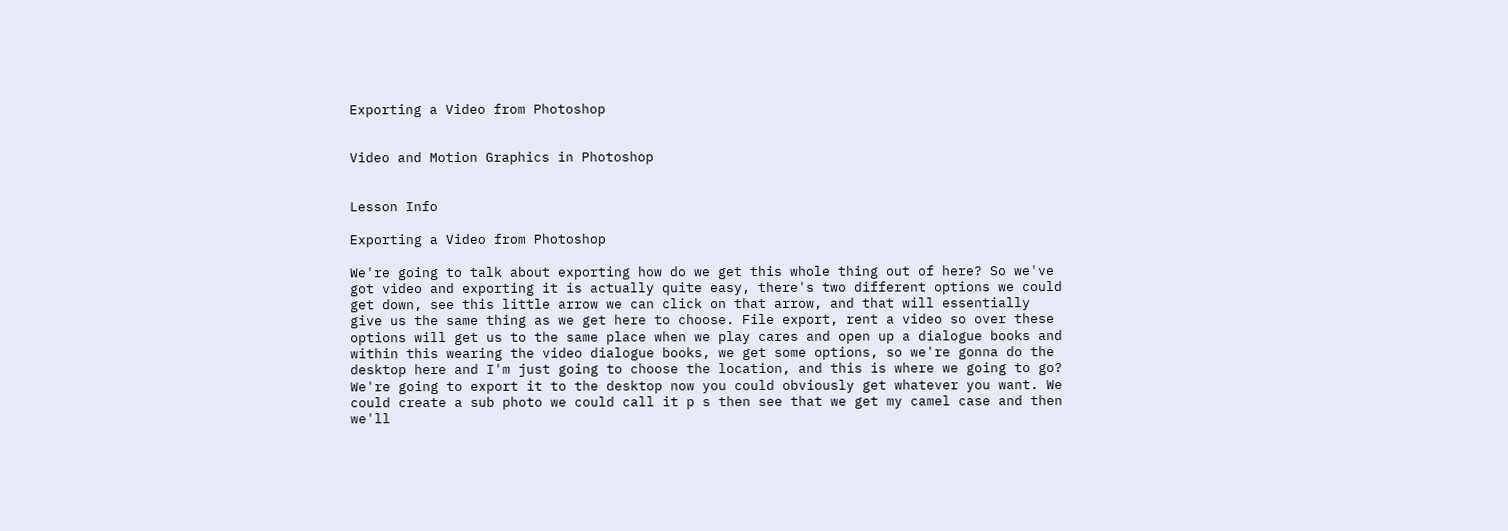Exporting a Video from Photoshop


Video and Motion Graphics in Photoshop


Lesson Info

Exporting a Video from Photoshop

We're going to talk about exporting how do we get this whole thing out of here? So we've got video and exporting it is actually quite easy, there's two different options we could get down, see this little arrow we can click on that arrow, and that will essentially give us the same thing as we get here to choose. File export, rent a video so over these options will get us to the same place when we play cares and open up a dialogue books and within this wearing the video dialogue books, we get some options, so we're gonna do the desktop here and I'm just going to choose the location, and this is where we going to go? We're going to export it to the desktop now you could obviously get whatever you want. We could create a sub photo we could call it p s then see that we get my camel case and then we'll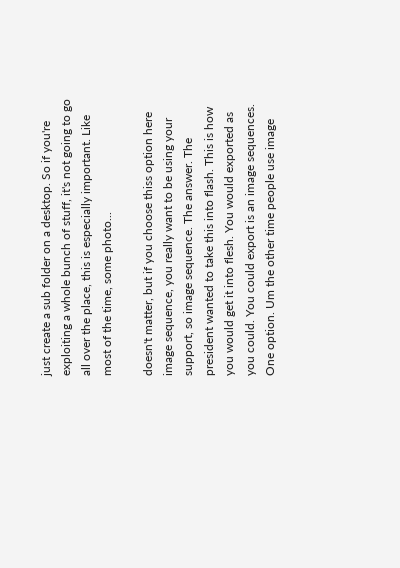just create a sub folder on a desktop. So if you're exploiting a whole bunch of stuff, it's not going to go all over the place, this is especially important. Like most of the time, some photo...

doesn't matter, but if you choose thiss option here image sequence, you really want to be using your support, so image sequence. The answer. The president wanted to take this into flash. This is how you would get it into flesh. You would exported as you could. You could export is an image sequences. One option. Um the other time people use image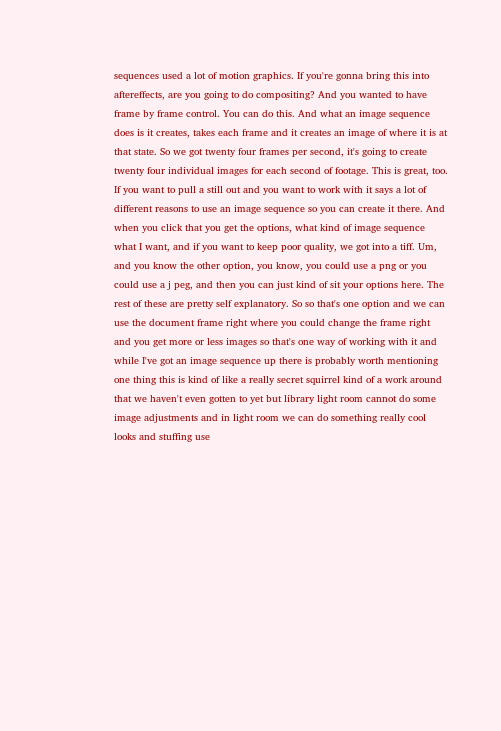sequences used a lot of motion graphics. If you're gonna bring this into aftereffects, are you going to do compositing? And you wanted to have frame by frame control. You can do this. And what an image sequence does is it creates, takes each frame and it creates an image of where it is at that state. So we got twenty four frames per second, it's going to create twenty four individual images for each second of footage. This is great, too. If you want to pull a still out and you want to work with it says a lot of different reasons to use an image sequence so you can create it there. And when you click that you get the options, what kind of image sequence what I want, and if you want to keep poor quality, we got into a tiff. Um, and you know the other option, you know, you could use a png or you could use a j peg, and then you can just kind of sit your options here. The rest of these are pretty self explanatory. So so that's one option and we can use the document frame right where you could change the frame right and you get more or less images so that's one way of working with it and while I've got an image sequence up there is probably worth mentioning one thing this is kind of like a really secret squirrel kind of a work around that we haven't even gotten to yet but library light room cannot do some image adjustments and in light room we can do something really cool looks and stuffing use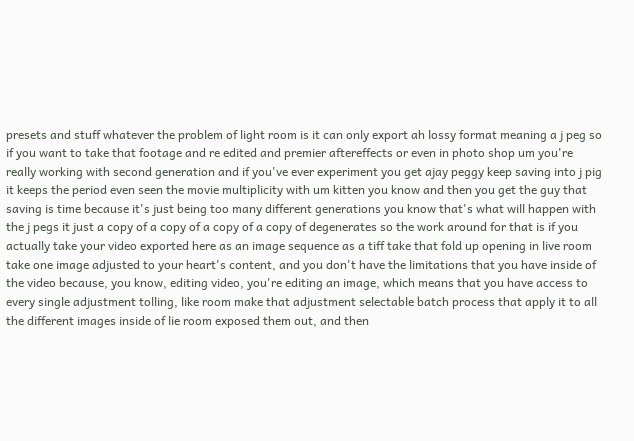presets and stuff whatever the problem of light room is it can only export ah lossy format meaning a j peg so if you want to take that footage and re edited and premier aftereffects or even in photo shop um you're really working with second generation and if you've ever experiment you get ajay peggy keep saving into j pig it keeps the period even seen the movie multiplicity with um kitten you know and then you get the guy that saving is time because it's just being too many different generations you know that's what will happen with the j pegs it just a copy of a copy of a copy of a copy of degenerates so the work around for that is if you actually take your video exported here as an image sequence as a tiff take that fold up opening in live room take one image adjusted to your heart's content, and you don't have the limitations that you have inside of the video because, you know, editing video, you're editing an image, which means that you have access to every single adjustment tolling, like room make that adjustment selectable batch process that apply it to all the different images inside of lie room exposed them out, and then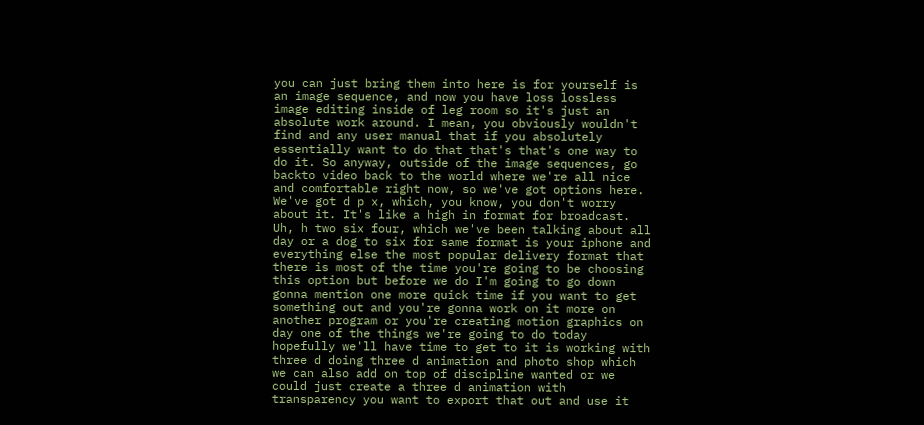you can just bring them into here is for yourself is an image sequence, and now you have loss lossless image editing inside of leg room so it's just an absolute work around. I mean, you obviously wouldn't find and any user manual that if you absolutely essentially want to do that that's that's one way to do it. So anyway, outside of the image sequences, go backto video back to the world where we're all nice and comfortable right now, so we've got options here. We've got d p x, which, you know, you don't worry about it. It's like a high in format for broadcast. Uh, h two six four, which we've been talking about all day or a dog to six for same format is your iphone and everything else the most popular delivery format that there is most of the time you're going to be choosing this option but before we do I'm going to go down gonna mention one more quick time if you want to get something out and you're gonna work on it more on another program or you're creating motion graphics on day one of the things we're going to do today hopefully we'll have time to get to it is working with three d doing three d animation and photo shop which we can also add on top of discipline wanted or we could just create a three d animation with transparency you want to export that out and use it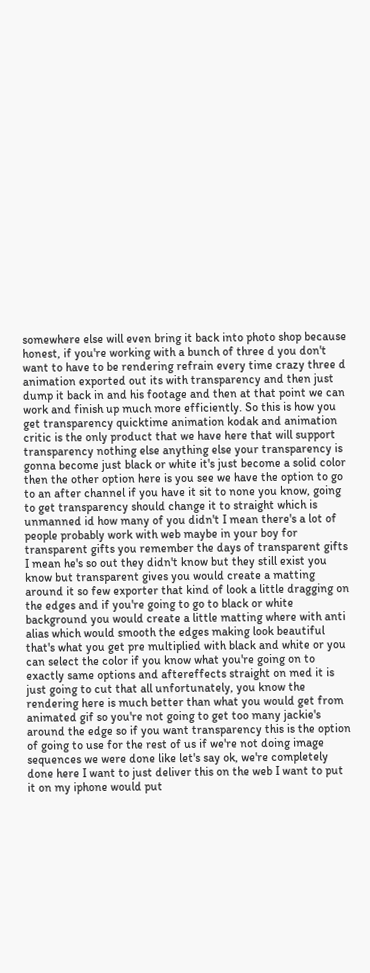somewhere else will even bring it back into photo shop because honest, if you're working with a bunch of three d you don't want to have to be rendering refrain every time crazy three d animation exported out its with transparency and then just dump it back in and his footage and then at that point we can work and finish up much more efficiently. So this is how you get transparency quicktime animation kodak and animation critic is the only product that we have here that will support transparency nothing else anything else your transparency is gonna become just black or white it's just become a solid color then the other option here is you see we have the option to go to an after channel if you have it sit to none you know, going to get transparency should change it to straight which is unmanned id how many of you didn't I mean there's a lot of people probably work with web maybe in your boy for transparent gifts you remember the days of transparent gifts I mean he's so out they didn't know but they still exist you know but transparent gives you would create a matting around it so few exporter that kind of look a little dragging on the edges and if you're going to go to black or white background you would create a little matting where with anti alias which would smooth the edges making look beautiful that's what you get pre multiplied with black and white or you can select the color if you know what you're going on to exactly same options and aftereffects straight on med it is just going to cut that all unfortunately, you know the rendering here is much better than what you would get from animated gif so you're not going to get too many jackie's around the edge so if you want transparency this is the option of going to use for the rest of us if we're not doing image sequences we were done like let's say ok, we're completely done here I want to just deliver this on the web I want to put it on my iphone would put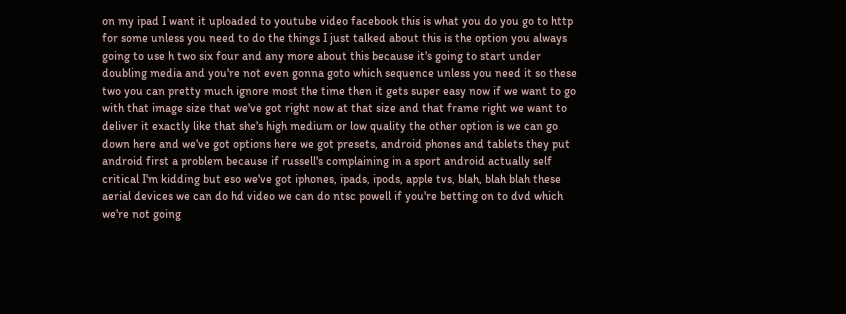on my ipad I want it uploaded to youtube video facebook this is what you do you go to http for some unless you need to do the things I just talked about this is the option you always going to use h two six four and any more about this because it's going to start under doubling media and you're not even gonna goto which sequence unless you need it so these two you can pretty much ignore most the time then it gets super easy now if we want to go with that image size that we've got right now at that size and that frame right we want to deliver it exactly like that she's high medium or low quality the other option is we can go down here and we've got options here we got presets, android phones and tablets they put android first a problem because if russell's complaining in a sport android actually self critical I'm kidding but eso we've got iphones, ipads, ipods, apple tvs, blah, blah blah these aerial devices we can do hd video we can do ntsc powell if you're betting on to dvd which we're not going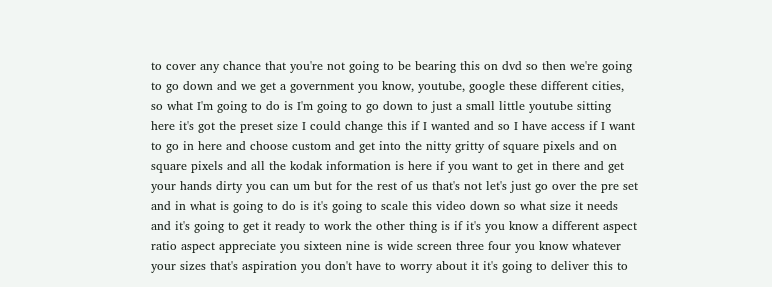to cover any chance that you're not going to be bearing this on dvd so then we're going to go down and we get a government you know, youtube, google these different cities, so what I'm going to do is I'm going to go down to just a small little youtube sitting here it's got the preset size I could change this if I wanted and so I have access if I want to go in here and choose custom and get into the nitty gritty of square pixels and on square pixels and all the kodak information is here if you want to get in there and get your hands dirty you can um but for the rest of us that's not let's just go over the pre set and in what is going to do is it's going to scale this video down so what size it needs and it's going to get it ready to work the other thing is if it's you know a different aspect ratio aspect appreciate you sixteen nine is wide screen three four you know whatever your sizes that's aspiration you don't have to worry about it it's going to deliver this to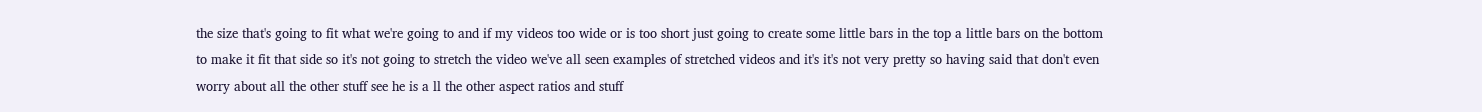the size that's going to fit what we're going to and if my videos too wide or is too short just going to create some little bars in the top a little bars on the bottom to make it fit that side so it's not going to stretch the video we've all seen examples of stretched videos and it's it's not very pretty so having said that don't even worry about all the other stuff see he is a ll the other aspect ratios and stuff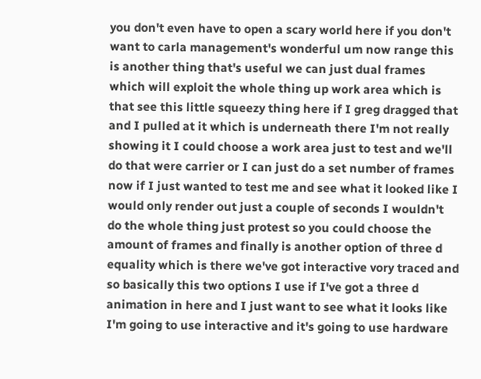you don't even have to open a scary world here if you don't want to carla management's wonderful um now range this is another thing that's useful we can just dual frames which will exploit the whole thing up work area which is that see this little squeezy thing here if I greg dragged that and I pulled at it which is underneath there I'm not really showing it I could choose a work area just to test and we'll do that were carrier or I can just do a set number of frames now if I just wanted to test me and see what it looked like I would only render out just a couple of seconds I wouldn't do the whole thing just protest so you could choose the amount of frames and finally is another option of three d equality which is there we've got interactive vory traced and so basically this two options I use if I've got a three d animation in here and I just want to see what it looks like I'm going to use interactive and it's going to use hardware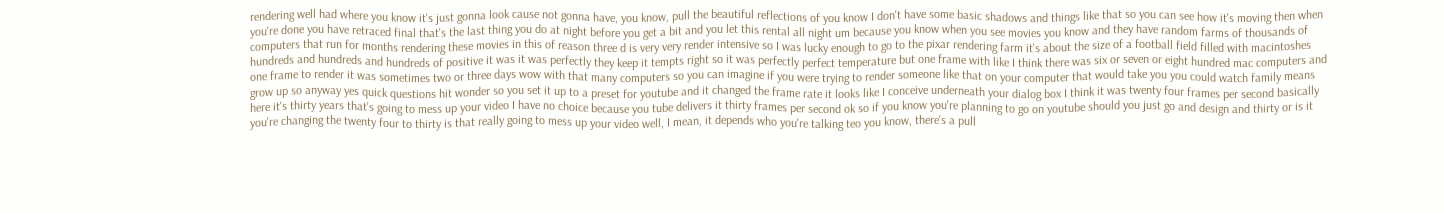rendering well had where you know it's just gonna look cause not gonna have, you know, pull the beautiful reflections of you know I don't have some basic shadows and things like that so you can see how it's moving then when you're done you have retraced final that's the last thing you do at night before you get a bit and you let this rental all night um because you know when you see movies you know and they have random farms of thousands of computers that run for months rendering these movies in this of reason three d is very very render intensive so I was lucky enough to go to the pixar rendering farm it's about the size of a football field filled with macintoshes hundreds and hundreds and hundreds of positive it was it was perfectly they keep it tempts right so it was perfectly perfect temperature but one frame with like I think there was six or seven or eight hundred mac computers and one frame to render it was sometimes two or three days wow with that many computers so you can imagine if you were trying to render someone like that on your computer that would take you you could watch family means grow up so anyway yes quick questions hit wonder so you set it up to a preset for youtube and it changed the frame rate it looks like I conceive underneath your dialog box I think it was twenty four frames per second basically here it's thirty years that's going to mess up your video I have no choice because you tube delivers it thirty frames per second ok so if you know you're planning to go on youtube should you just go and design and thirty or is it you're changing the twenty four to thirty is that really going to mess up your video well, I mean, it depends who you're talking teo you know, there's a pull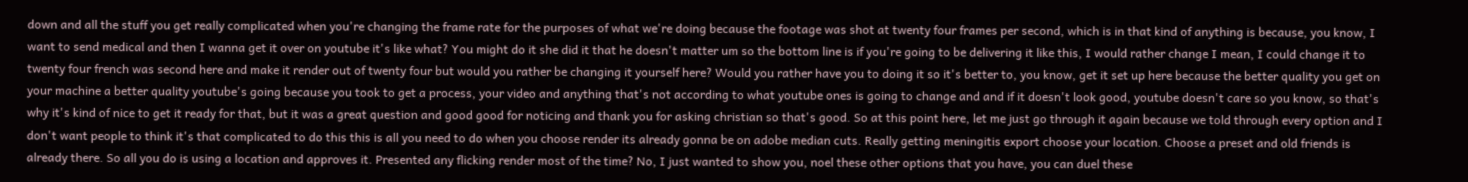down and all the stuff you get really complicated when you're changing the frame rate for the purposes of what we're doing because the footage was shot at twenty four frames per second, which is in that kind of anything is because, you know, I want to send medical and then I wanna get it over on youtube it's like what? You might do it she did it that he doesn't matter um so the bottom line is if you're going to be delivering it like this, I would rather change I mean, I could change it to twenty four french was second here and make it render out of twenty four but would you rather be changing it yourself here? Would you rather have you to doing it so it's better to, you know, get it set up here because the better quality you get on your machine a better quality youtube's going because you took to get a process, your video and anything that's not according to what youtube ones is going to change and and if it doesn't look good, youtube doesn't care so you know, so that's why it's kind of nice to get it ready for that, but it was a great question and good good for noticing and thank you for asking christian so that's good. So at this point here, let me just go through it again because we told through every option and I don't want people to think it's that complicated to do this this is all you need to do when you choose render its already gonna be on adobe median cuts. Really getting meningitis export choose your location. Choose a preset and old friends is already there. So all you do is using a location and approves it. Presented any flicking render most of the time? No, I just wanted to show you, noel these other options that you have, you can duel these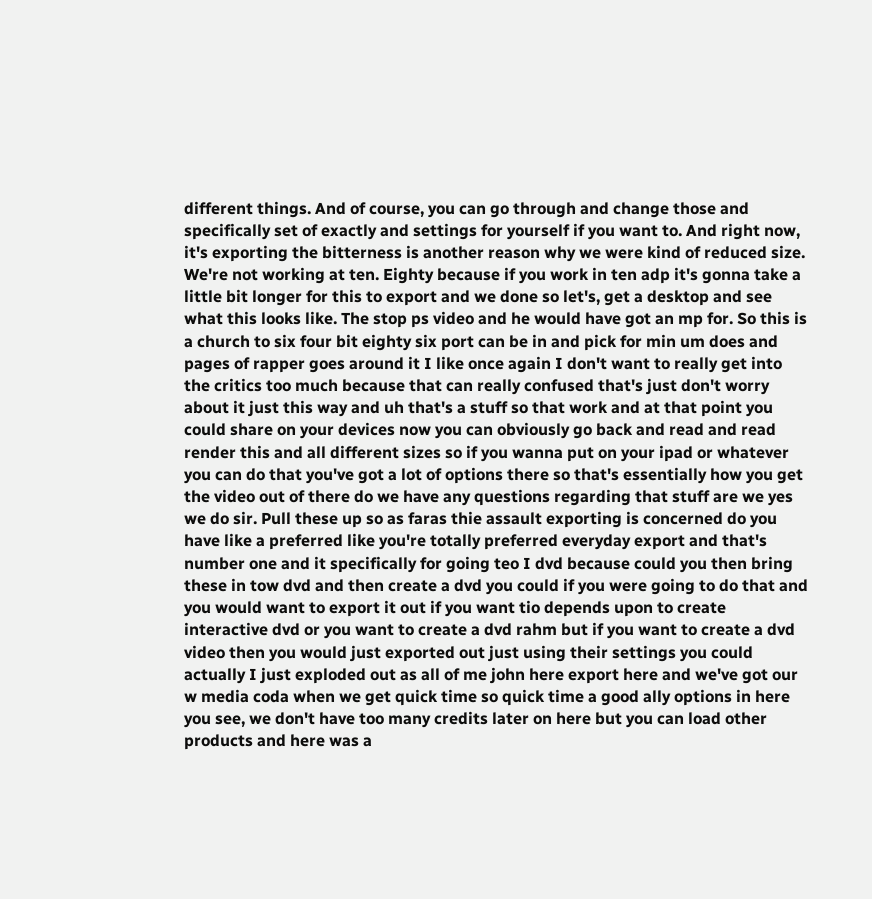different things. And of course, you can go through and change those and specifically set of exactly and settings for yourself if you want to. And right now, it's exporting the bitterness is another reason why we were kind of reduced size. We're not working at ten. Eighty because if you work in ten adp it's gonna take a little bit longer for this to export and we done so let's, get a desktop and see what this looks like. The stop ps video and he would have got an mp for. So this is a church to six four bit eighty six port can be in and pick for min um does and pages of rapper goes around it I like once again I don't want to really get into the critics too much because that can really confused that's just don't worry about it just this way and uh that's a stuff so that work and at that point you could share on your devices now you can obviously go back and read and read render this and all different sizes so if you wanna put on your ipad or whatever you can do that you've got a lot of options there so that's essentially how you get the video out of there do we have any questions regarding that stuff are we yes we do sir. Pull these up so as faras thie assault exporting is concerned do you have like a preferred like you're totally preferred everyday export and that's number one and it specifically for going teo I dvd because could you then bring these in tow dvd and then create a dvd you could if you were going to do that and you would want to export it out if you want tio depends upon to create interactive dvd or you want to create a dvd rahm but if you want to create a dvd video then you would just exported out just using their settings you could actually I just exploded out as all of me john here export here and we've got our w media coda when we get quick time so quick time a good ally options in here you see, we don't have too many credits later on here but you can load other products and here was a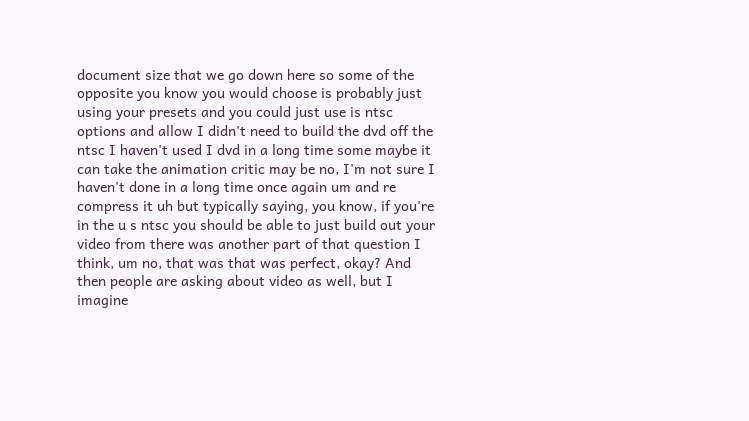document size that we go down here so some of the opposite you know you would choose is probably just using your presets and you could just use is ntsc options and allow I didn't need to build the dvd off the ntsc I haven't used I dvd in a long time some maybe it can take the animation critic may be no, I'm not sure I haven't done in a long time once again um and re compress it uh but typically saying, you know, if you're in the u s ntsc you should be able to just build out your video from there was another part of that question I think, um no, that was that was perfect, okay? And then people are asking about video as well, but I imagine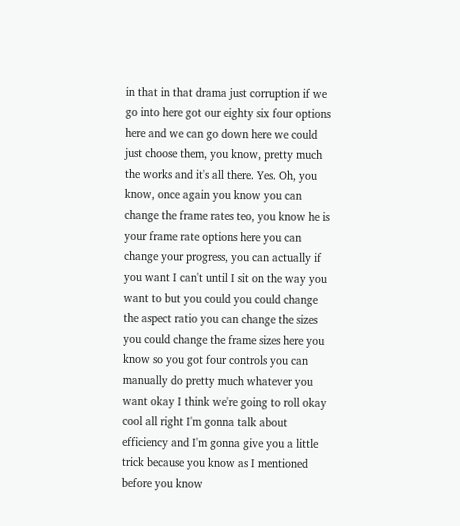in that in that drama just corruption if we go into here got our eighty six four options here and we can go down here we could just choose them, you know, pretty much the works and it's all there. Yes. Oh, you know, once again you know you can change the frame rates teo, you know he is your frame rate options here you can change your progress, you can actually if you want I can't until I sit on the way you want to but you could you could change the aspect ratio you can change the sizes you could change the frame sizes here you know so you got four controls you can manually do pretty much whatever you want okay I think we're going to roll okay cool all right I'm gonna talk about efficiency and I'm gonna give you a little trick because you know as I mentioned before you know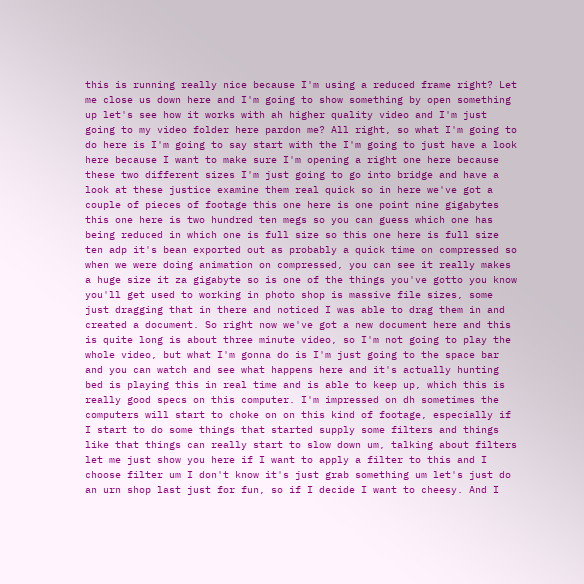this is running really nice because I'm using a reduced frame right? Let me close us down here and I'm going to show something by open something up let's see how it works with ah higher quality video and I'm just going to my video folder here pardon me? All right, so what I'm going to do here is I'm going to say start with the I'm going to just have a look here because I want to make sure I'm opening a right one here because these two different sizes I'm just going to go into bridge and have a look at these justice examine them real quick so in here we've got a couple of pieces of footage this one here is one point nine gigabytes this one here is two hundred ten megs so you can guess which one has being reduced in which one is full size so this one here is full size ten adp it's bean exported out as probably a quick time on compressed so when we were doing animation on compressed, you can see it really makes a huge size it za gigabyte so is one of the things you've gotto you know you'll get used to working in photo shop is massive file sizes, some just dragging that in there and noticed I was able to drag them in and created a document. So right now we've got a new document here and this is quite long is about three minute video, so I'm not going to play the whole video, but what I'm gonna do is I'm just going to the space bar and you can watch and see what happens here and it's actually hunting bed is playing this in real time and is able to keep up, which this is really good specs on this computer. I'm impressed on dh sometimes the computers will start to choke on on this kind of footage, especially if I start to do some things that started supply some filters and things like that things can really start to slow down um, talking about filters let me just show you here if I want to apply a filter to this and I choose filter um I don't know it's just grab something um let's just do an urn shop last just for fun, so if I decide I want to cheesy. And I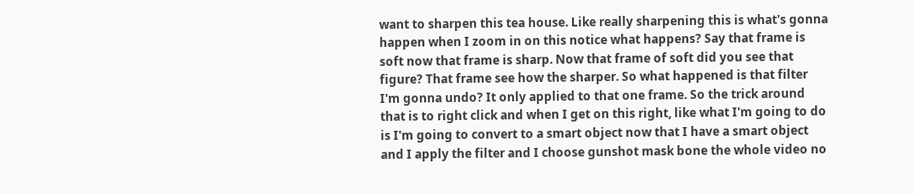want to sharpen this tea house. Like really sharpening this is what's gonna happen when I zoom in on this notice what happens? Say that frame is soft now that frame is sharp. Now that frame of soft did you see that figure? That frame see how the sharper. So what happened is that filter I'm gonna undo? It only applied to that one frame. So the trick around that is to right click and when I get on this right, like what I'm going to do is I'm going to convert to a smart object now that I have a smart object and I apply the filter and I choose gunshot mask bone the whole video no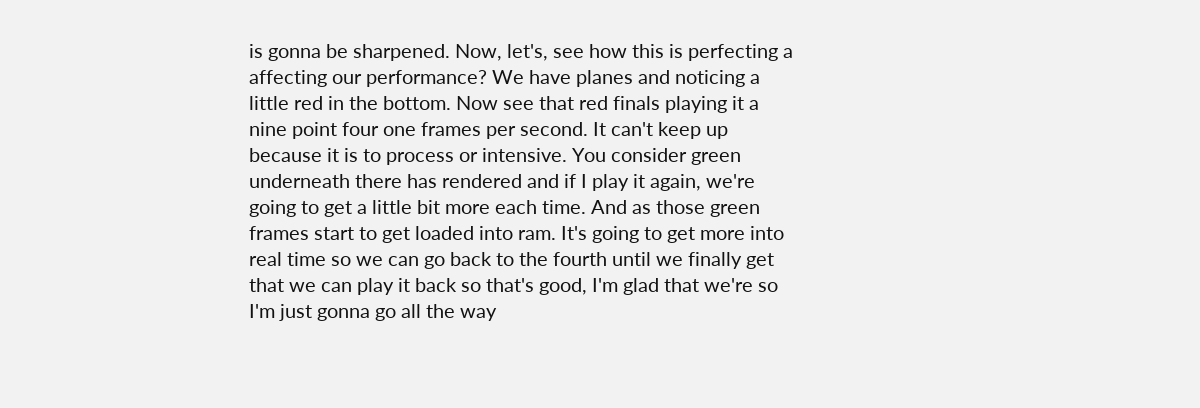is gonna be sharpened. Now, let's, see how this is perfecting a affecting our performance? We have planes and noticing a little red in the bottom. Now see that red finals playing it a nine point four one frames per second. It can't keep up because it is to process or intensive. You consider green underneath there has rendered and if I play it again, we're going to get a little bit more each time. And as those green frames start to get loaded into ram. It's going to get more into real time so we can go back to the fourth until we finally get that we can play it back so that's good, I'm glad that we're so I'm just gonna go all the way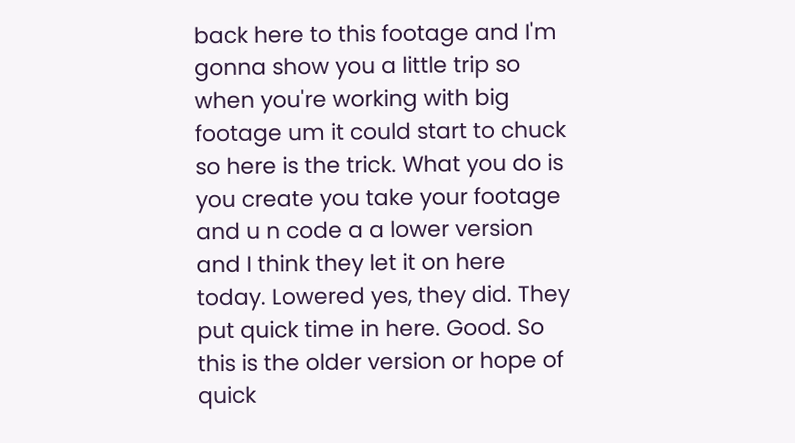back here to this footage and I'm gonna show you a little trip so when you're working with big footage um it could start to chuck so here is the trick. What you do is you create you take your footage and u n code a a lower version and I think they let it on here today. Lowered yes, they did. They put quick time in here. Good. So this is the older version or hope of quick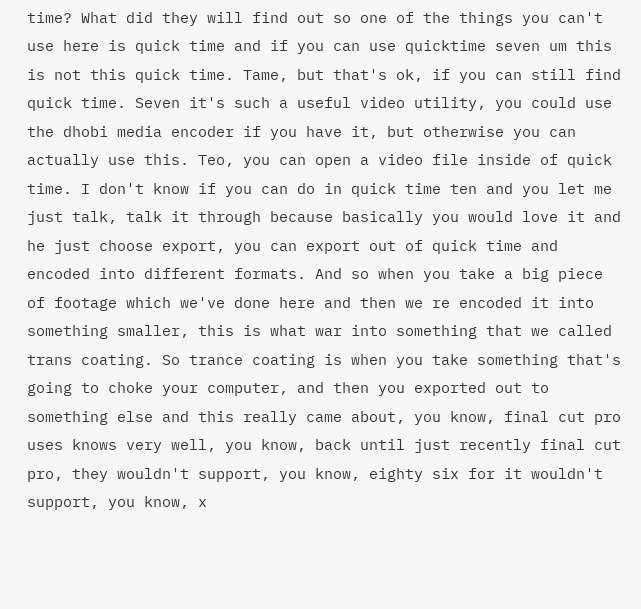time? What did they will find out so one of the things you can't use here is quick time and if you can use quicktime seven um this is not this quick time. Tame, but that's ok, if you can still find quick time. Seven it's such a useful video utility, you could use the dhobi media encoder if you have it, but otherwise you can actually use this. Teo, you can open a video file inside of quick time. I don't know if you can do in quick time ten and you let me just talk, talk it through because basically you would love it and he just choose export, you can export out of quick time and encoded into different formats. And so when you take a big piece of footage which we've done here and then we re encoded it into something smaller, this is what war into something that we called trans coating. So trance coating is when you take something that's going to choke your computer, and then you exported out to something else and this really came about, you know, final cut pro uses knows very well, you know, back until just recently final cut pro, they wouldn't support, you know, eighty six for it wouldn't support, you know, x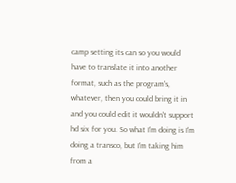camp setting its can so you would have to translate it into another format, such as the program's, whatever, then you could bring it in and you could edit it wouldn't support hd six for you. So what I'm doing is I'm doing a transco, but I'm taking him from a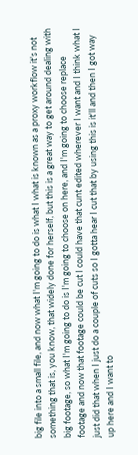big file into a small file, and now what I'm going to do is what I what is known as a proxy workflow it's not something that is, you know, that widely done for herself, but this is a great way to get around dealing with big footage, so what I'm going to do is I'm going to choose on here, and I'm going to choose replace footage and now that footage could be cut I could have that cunt edited wherever I want and I think what I just did that when I just do a couple of cuts so I gotta hear I cut that by using this is it'll and then I got way up here and I want to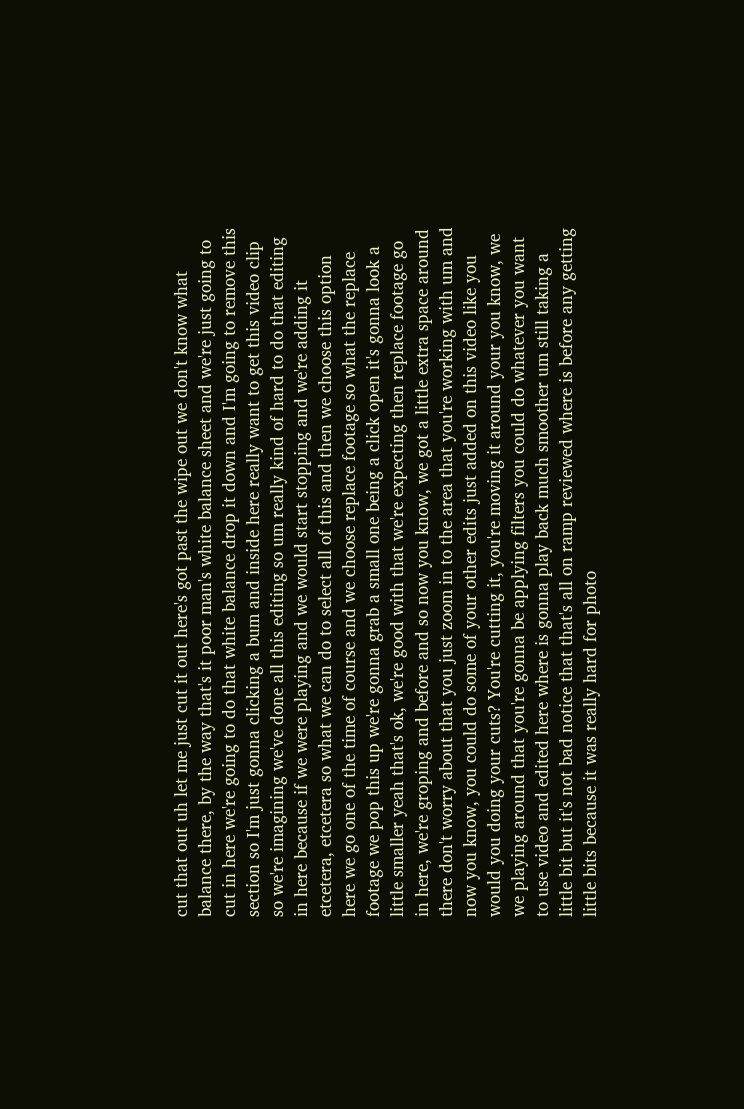cut that out uh let me just cut it out here's got past the wipe out we don't know what balance there, by the way that's it poor man's white balance sheet and we're just going to cut in here we're going to do that white balance drop it down and I'm going to remove this section so I'm just gonna clicking a bum and inside here really want to get this video clip so we're imagining we've done all this editing so um really kind of hard to do that editing in here because if we were playing and we would start stopping and we're adding it etcetera, etcetera so what we can do to select all of this and then we choose this option here we go one of the time of course and we choose replace footage so what the replace footage we pop this up we're gonna grab a small one being a click open it's gonna look a little smaller yeah that's ok, we're good with that we're expecting then replace footage go in here, we're groping and before and so now you know, we got a little extra space around there don't worry about that you just zoom in to the area that you're working with um and now you know, you could do some of your other edits just added on this video like you would you doing your cuts? You're cutting it, you're moving it around your you know, we we playing around that you're gonna be applying filters you could do whatever you want to use video and edited here where is gonna play back much smoother um still taking a little bit but it's not bad notice that that's all on ramp reviewed where is before any getting little bits because it was really hard for photo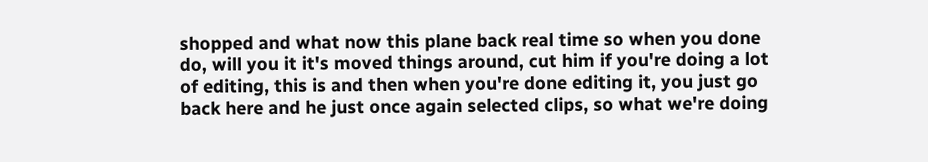shopped and what now this plane back real time so when you done do, will you it it's moved things around, cut him if you're doing a lot of editing, this is and then when you're done editing it, you just go back here and he just once again selected clips, so what we're doing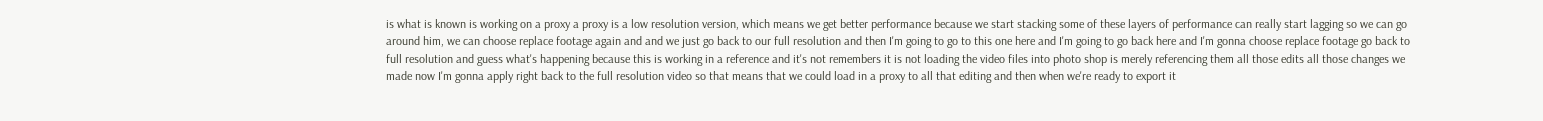is what is known is working on a proxy a proxy is a low resolution version, which means we get better performance because we start stacking some of these layers of performance can really start lagging so we can go around him, we can choose replace footage again and and we just go back to our full resolution and then I'm going to go to this one here and I'm going to go back here and I'm gonna choose replace footage go back to full resolution and guess what's happening because this is working in a reference and it's not remembers it is not loading the video files into photo shop is merely referencing them all those edits all those changes we made now I'm gonna apply right back to the full resolution video so that means that we could load in a proxy to all that editing and then when we're ready to export it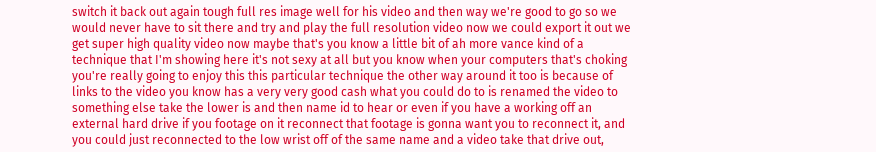switch it back out again tough full res image well for his video and then way we're good to go so we would never have to sit there and try and play the full resolution video now we could export it out we get super high quality video now maybe that's you know a little bit of ah more vance kind of a technique that I'm showing here it's not sexy at all but you know when your computers that's choking you're really going to enjoy this this particular technique the other way around it too is because of links to the video you know has a very very good cash what you could do to is renamed the video to something else take the lower is and then name id to hear or even if you have a working off an external hard drive if you footage on it reconnect that footage is gonna want you to reconnect it, and you could just reconnected to the low wrist off of the same name and a video take that drive out,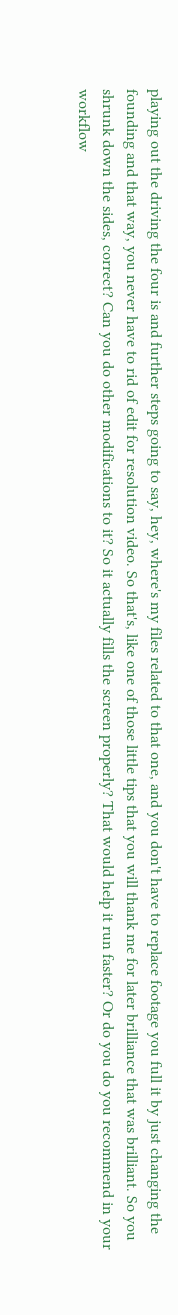playing out the driving the four is and further steps going to say, hey, where's my files related to that one, and you don't have to replace footage you full it by just changing the founding and that way, you never have to rid of edit for resolution video. So that's, like one of those little tips that you will thank me for later brilliance that was brilliant. So you shrunk down the sides, correct? Can you do other modifications to it? So it actually fills the screen properly? That would help it run faster? Or do you do you recommend in your workflow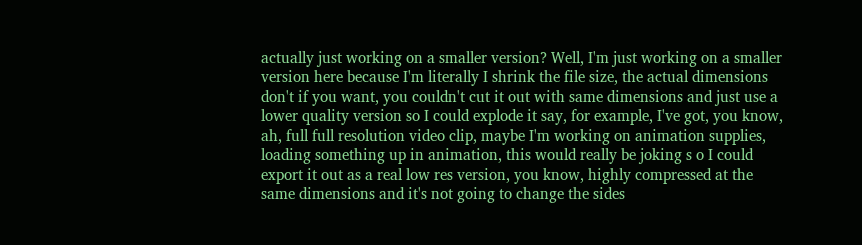actually just working on a smaller version? Well, I'm just working on a smaller version here because I'm literally I shrink the file size, the actual dimensions don't if you want, you couldn't cut it out with same dimensions and just use a lower quality version so I could explode it say, for example, I've got, you know, ah, full full resolution video clip, maybe I'm working on animation supplies, loading something up in animation, this would really be joking s o I could export it out as a real low res version, you know, highly compressed at the same dimensions and it's not going to change the sides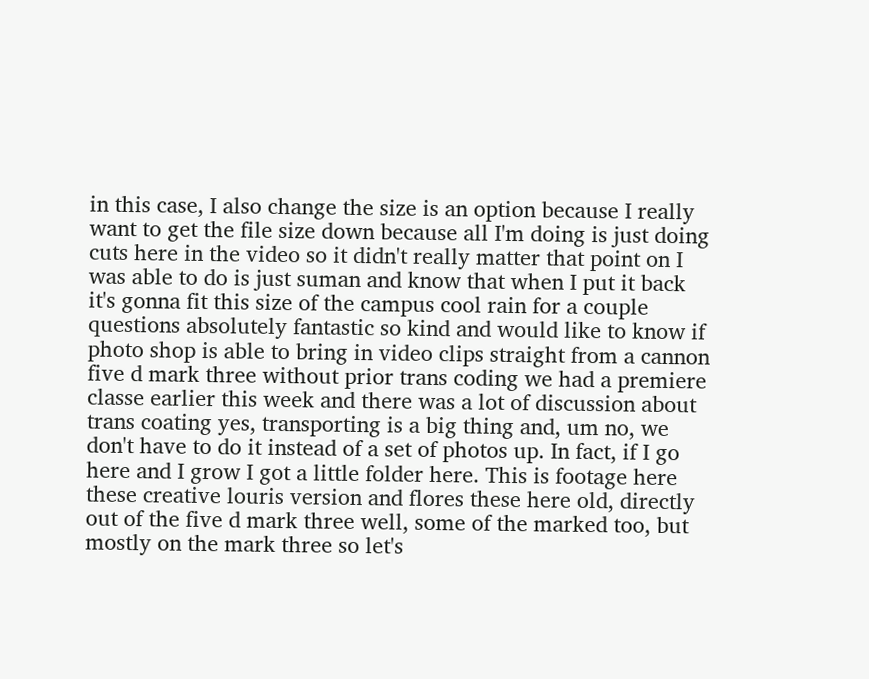in this case, I also change the size is an option because I really want to get the file size down because all I'm doing is just doing cuts here in the video so it didn't really matter that point on I was able to do is just suman and know that when I put it back it's gonna fit this size of the campus cool rain for a couple questions absolutely fantastic so kind and would like to know if photo shop is able to bring in video clips straight from a cannon five d mark three without prior trans coding we had a premiere classe earlier this week and there was a lot of discussion about trans coating yes, transporting is a big thing and, um no, we don't have to do it instead of a set of photos up. In fact, if I go here and I grow I got a little folder here. This is footage here these creative louris version and flores these here old, directly out of the five d mark three well, some of the marked too, but mostly on the mark three so let's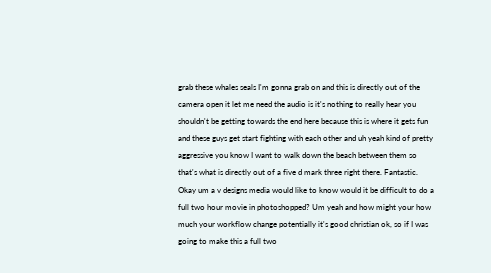grab these whales seals I'm gonna grab on and this is directly out of the camera open it let me need the audio is it's nothing to really hear you shouldn't be getting towards the end here because this is where it gets fun and these guys get start fighting with each other and uh yeah kind of pretty aggressive you know I want to walk down the beach between them so that's what is directly out of a five d mark three right there. Fantastic. Okay um a v designs media would like to know would it be difficult to do a full two hour movie in photoshopped? Um yeah and how might your how much your workflow change potentially it's good christian ok, so if I was going to make this a full two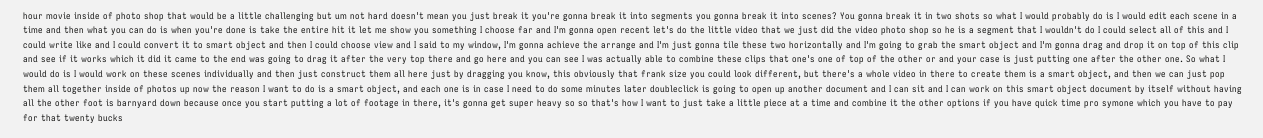hour movie inside of photo shop that would be a little challenging but um not hard doesn't mean you just break it you're gonna break it into segments you gonna break it into scenes? You gonna break it in two shots so what I would probably do is I would edit each scene in a time and then what you can do is when you're done is take the entire hit it let me show you something I choose far and I'm gonna open recent let's do the little video that we just did the video photo shop so he is a segment that I wouldn't do I could select all of this and I could write like and I could convert it to smart object and then I could choose view and I said to my window, I'm gonna achieve the arrange and I'm just gonna tile these two horizontally and I'm going to grab the smart object and I'm gonna drag and drop it on top of this clip and see if it works which it did it came to the end was going to drag it after the very top there and go here and you can see I was actually able to combine these clips that one's one of top of the other or and your case is just putting one after the other one. So what I would do is I would work on these scenes individually and then just construct them all here just by dragging you know, this obviously that frank size you could look different, but there's a whole video in there to create them is a smart object, and then we can just pop them all together inside of photos up now the reason I want to do is a smart object, and each one is in case I need to do some minutes later doubleclick is going to open up another document and I can sit and I can work on this smart object document by itself without having all the other foot is barnyard down because once you start putting a lot of footage in there, it's gonna get super heavy so so that's how I want to just take a little piece at a time and combine it the other options if you have quick time pro symone which you have to pay for that twenty bucks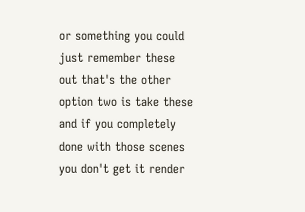or something you could just remember these out that's the other option two is take these and if you completely done with those scenes you don't get it render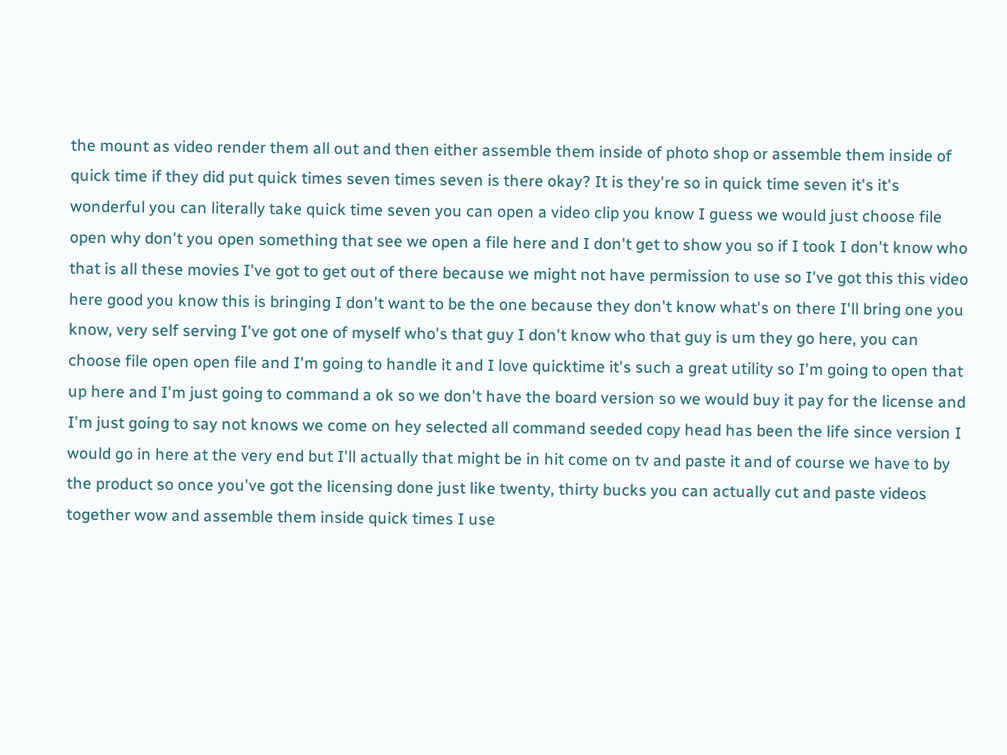the mount as video render them all out and then either assemble them inside of photo shop or assemble them inside of quick time if they did put quick times seven times seven is there okay? It is they're so in quick time seven it's it's wonderful you can literally take quick time seven you can open a video clip you know I guess we would just choose file open why don't you open something that see we open a file here and I don't get to show you so if I took I don't know who that is all these movies I've got to get out of there because we might not have permission to use so I've got this this video here good you know this is bringing I don't want to be the one because they don't know what's on there I'll bring one you know, very self serving I've got one of myself who's that guy I don't know who that guy is um they go here, you can choose file open open file and I'm going to handle it and I love quicktime it's such a great utility so I'm going to open that up here and I'm just going to command a ok so we don't have the board version so we would buy it pay for the license and I'm just going to say not knows we come on hey selected all command seeded copy head has been the life since version I would go in here at the very end but I'll actually that might be in hit come on tv and paste it and of course we have to by the product so once you've got the licensing done just like twenty, thirty bucks you can actually cut and paste videos together wow and assemble them inside quick times I use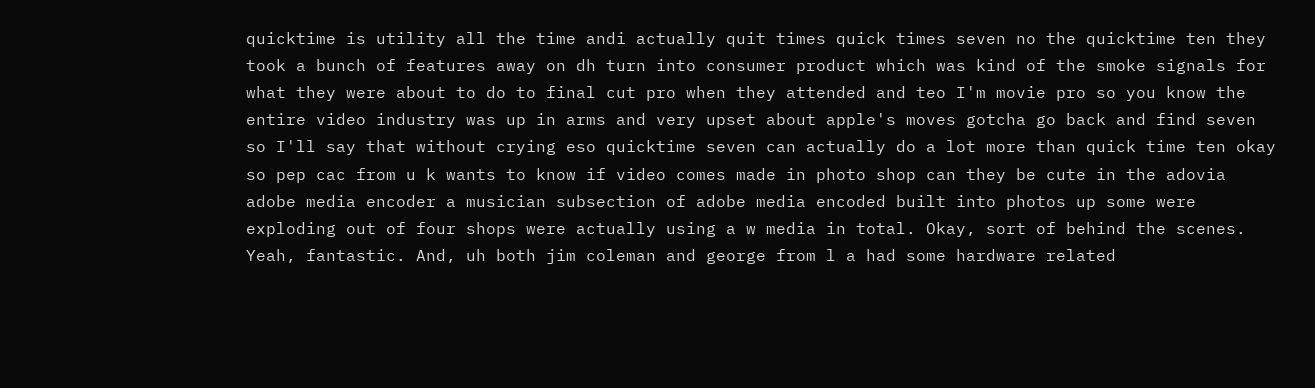quicktime is utility all the time andi actually quit times quick times seven no the quicktime ten they took a bunch of features away on dh turn into consumer product which was kind of the smoke signals for what they were about to do to final cut pro when they attended and teo I'm movie pro so you know the entire video industry was up in arms and very upset about apple's moves gotcha go back and find seven so I'll say that without crying eso quicktime seven can actually do a lot more than quick time ten okay so pep cac from u k wants to know if video comes made in photo shop can they be cute in the adovia adobe media encoder a musician subsection of adobe media encoded built into photos up some were exploding out of four shops were actually using a w media in total. Okay, sort of behind the scenes. Yeah, fantastic. And, uh both jim coleman and george from l a had some hardware related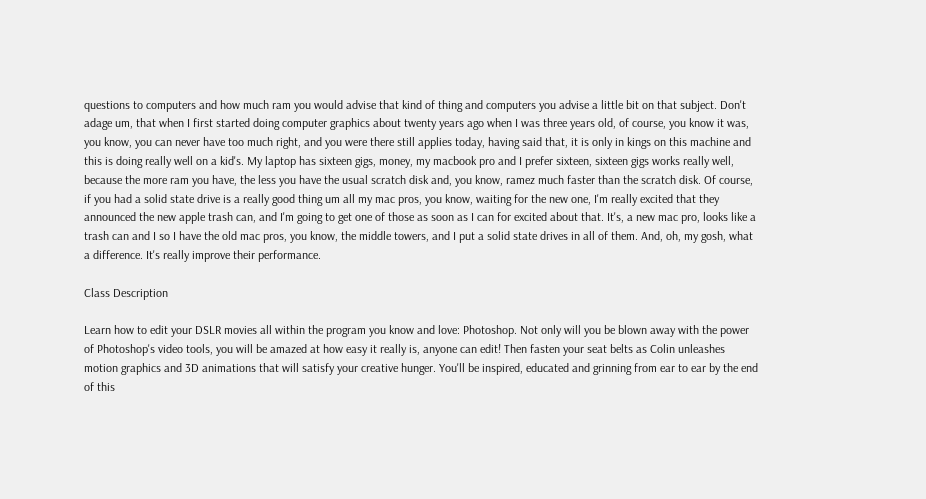questions to computers and how much ram you would advise that kind of thing and computers you advise a little bit on that subject. Don't adage um, that when I first started doing computer graphics about twenty years ago when I was three years old, of course, you know it was, you know, you can never have too much right, and you were there still applies today, having said that, it is only in kings on this machine and this is doing really well on a kid's. My laptop has sixteen gigs, money, my macbook pro and I prefer sixteen, sixteen gigs works really well, because the more ram you have, the less you have the usual scratch disk and, you know, ramez much faster than the scratch disk. Of course, if you had a solid state drive is a really good thing um all my mac pros, you know, waiting for the new one, I'm really excited that they announced the new apple trash can, and I'm going to get one of those as soon as I can for excited about that. It's, a new mac pro, looks like a trash can and I so I have the old mac pros, you know, the middle towers, and I put a solid state drives in all of them. And, oh, my gosh, what a difference. It's really improve their performance.

Class Description

Learn how to edit your DSLR movies all within the program you know and love: Photoshop. Not only will you be blown away with the power of Photoshop's video tools, you will be amazed at how easy it really is, anyone can edit! Then fasten your seat belts as Colin unleashes motion graphics and 3D animations that will satisfy your creative hunger. You'll be inspired, educated and grinning from ear to ear by the end of this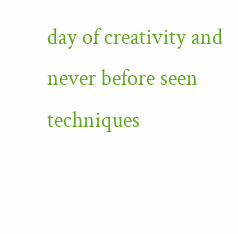day of creativity and never before seen techniques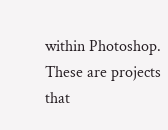within Photoshop. These are projects that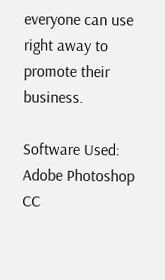everyone can use right away to promote their business.

Software Used: Adobe Photoshop CC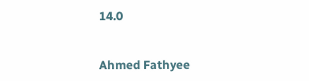14.0


Ahmed Fathyee